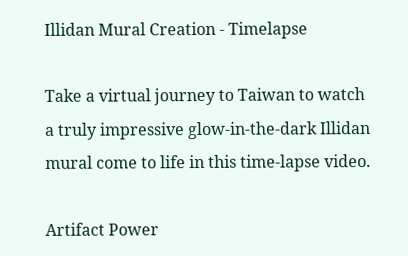Illidan Mural Creation - Timelapse

Take a virtual journey to Taiwan to watch a truly impressive glow-in-the-dark Illidan mural come to life in this time-lapse video.

Artifact Power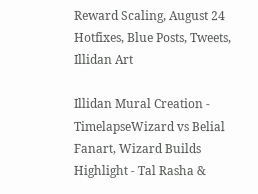Reward Scaling, August 24 Hotfixes, Blue Posts, Tweets, Illidan Art

Illidan Mural Creation - TimelapseWizard vs Belial Fanart, Wizard Builds Highlight - Tal Rasha &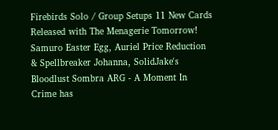Firebirds Solo / Group Setups 11 New Cards Released with The Menagerie Tomorrow! Samuro Easter Egg, Auriel Price Reduction & Spellbreaker Johanna, SolidJake's Bloodlust Sombra ARG - A Moment In Crime has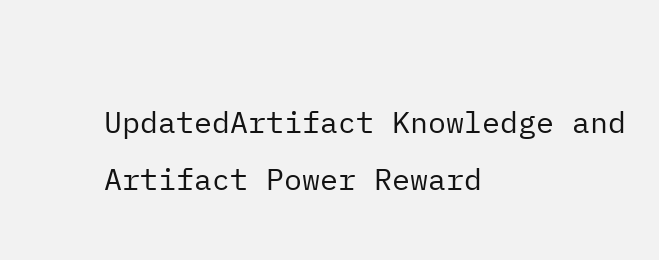UpdatedArtifact Knowledge and Artifact Power Reward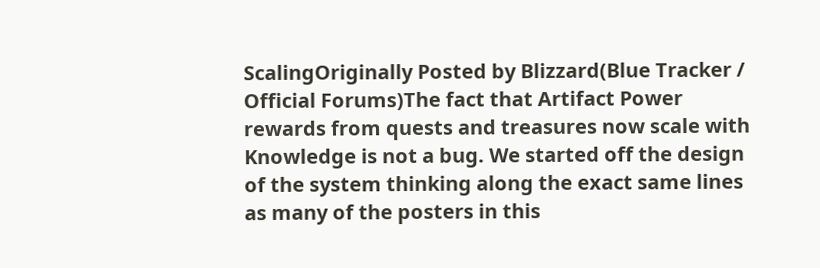ScalingOriginally Posted by Blizzard(Blue Tracker / Official Forums)The fact that Artifact Power rewards from quests and treasures now scale with Knowledge is not a bug. We started off the design of the system thinking along the exact same lines as many of the posters in this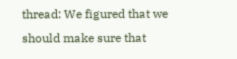thread: We figured that we should make sure that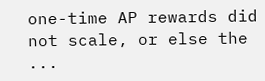one-time AP rewards did not scale, or else the ...